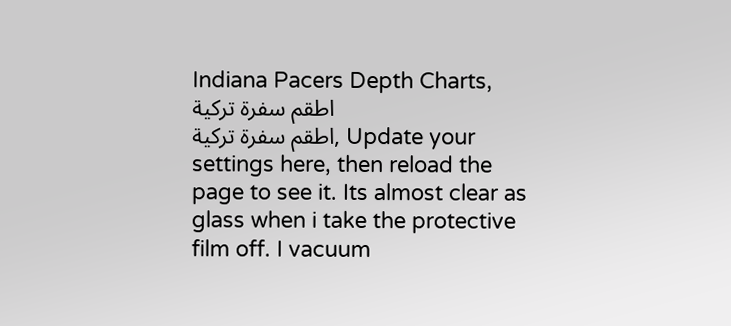Indiana Pacers Depth Charts, اطقم سفرة تركية
اطقم سفرة تركية, Update your settings here, then reload the page to see it. Its almost clear as glass when i take the protective film off. I vacuum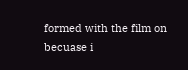formed with the film on becuase i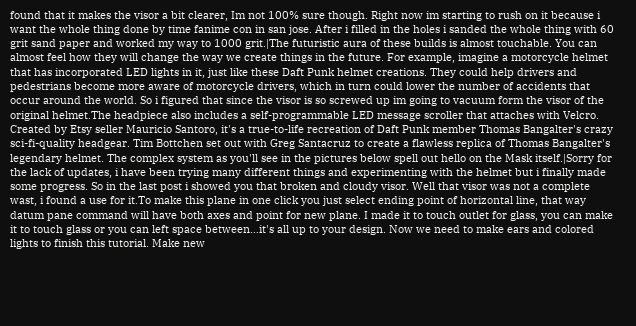found that it makes the visor a bit clearer, Im not 100% sure though. Right now im starting to rush on it because i want the whole thing done by time fanime con in san jose. After i filled in the holes i sanded the whole thing with 60 grit sand paper and worked my way to 1000 grit.|The futuristic aura of these builds is almost touchable. You can almost feel how they will change the way we create things in the future. For example, imagine a motorcycle helmet that has incorporated LED lights in it, just like these Daft Punk helmet creations. They could help drivers and pedestrians become more aware of motorcycle drivers, which in turn could lower the number of accidents that occur around the world. So i figured that since the visor is so screwed up im going to vacuum form the visor of the original helmet.The headpiece also includes a self-programmable LED message scroller that attaches with Velcro. Created by Etsy seller Mauricio Santoro, it's a true-to-life recreation of Daft Punk member Thomas Bangalter's crazy sci-fi-quality headgear. Tim Bottchen set out with Greg Santacruz to create a flawless replica of Thomas Bangalter's legendary helmet. The complex system as you'll see in the pictures below spell out hello on the Mask itself.|Sorry for the lack of updates, i have been trying many different things and experimenting with the helmet but i finally made some progress. So in the last post i showed you that broken and cloudy visor. Well that visor was not a complete wast, i found a use for it.To make this plane in one click you just select ending point of horizontal line, that way datum pane command will have both axes and point for new plane. I made it to touch outlet for glass, you can make it to touch glass or you can left space between…it's all up to your design. Now we need to make ears and colored lights to finish this tutorial. Make new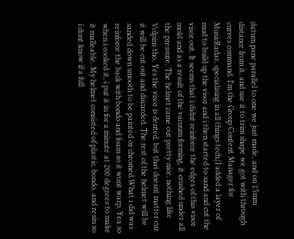datum pane parallel to one we just made, and on 15mm distance from it, and use it to trim shape we got with through curves command. I'm the Group Content Manager for MusicRadar, specialising in all things tech.|I added a layer of mud to build up the visor and i then started to sand and cut the visor out. It seems that i didnt reinforce the edges of this visor mold and as a result of the vacuum forming, it crushed under all the pressure. The helmet came out pretty nice, nothing like Volpins tho. Yes the visor is dented, but that doesnt matter cuz it will be cut out and discarded. The rest of the helmet will be sanded down smooth to be painted or chromed.What i did was reinforce the back with bondo and foam so it wont warp. Yea so when i cooked it, i put it in for a minute at 200 degrees to make it malleable. My helmet consisted of plastic, bondo, and resin so i dont know if a full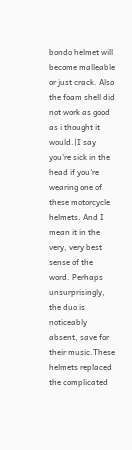bondo helmet will become malleable or just crack. Also the foam shell did not work as good as i thought it would.|I say you're sick in the head if you're wearing one of these motorcycle helmets. And I mean it in the very, very best sense of the word. Perhaps unsurprisingly, the duo is noticeably absent, save for their music.These helmets replaced the complicated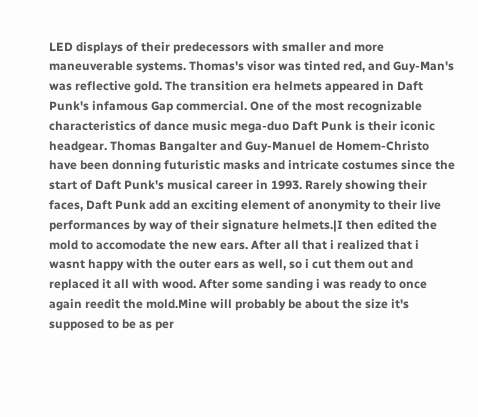LED displays of their predecessors with smaller and more maneuverable systems. Thomas's visor was tinted red, and Guy-Man's was reflective gold. The transition era helmets appeared in Daft Punk's infamous Gap commercial. One of the most recognizable characteristics of dance music mega-duo Daft Punk is their iconic headgear. Thomas Bangalter and Guy-Manuel de Homem-Christo have been donning futuristic masks and intricate costumes since the start of Daft Punk's musical career in 1993. Rarely showing their faces, Daft Punk add an exciting element of anonymity to their live performances by way of their signature helmets.|I then edited the mold to accomodate the new ears. After all that i realized that i wasnt happy with the outer ears as well, so i cut them out and replaced it all with wood. After some sanding i was ready to once again reedit the mold.Mine will probably be about the size it's supposed to be as per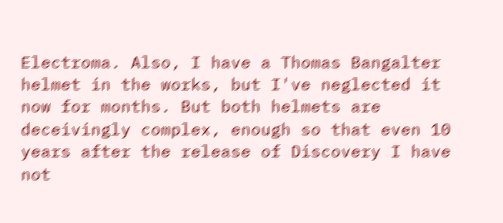Electroma. Also, I have a Thomas Bangalter helmet in the works, but I've neglected it now for months. But both helmets are deceivingly complex, enough so that even 10 years after the release of Discovery I have not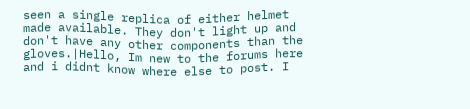seen a single replica of either helmet made available. They don't light up and don't have any other components than the gloves.|Hello, Im new to the forums here and i didnt know where else to post. I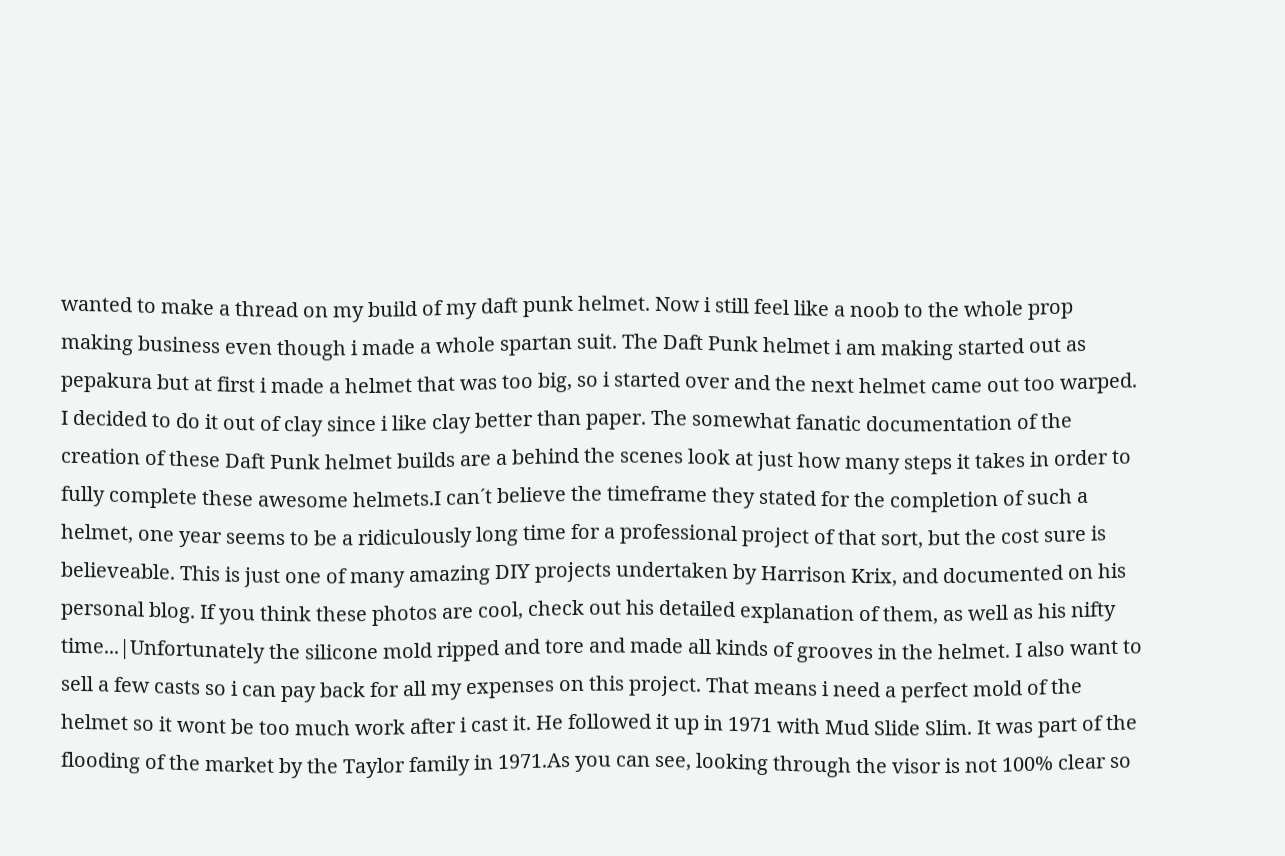wanted to make a thread on my build of my daft punk helmet. Now i still feel like a noob to the whole prop making business even though i made a whole spartan suit. The Daft Punk helmet i am making started out as pepakura but at first i made a helmet that was too big, so i started over and the next helmet came out too warped. I decided to do it out of clay since i like clay better than paper. The somewhat fanatic documentation of the creation of these Daft Punk helmet builds are a behind the scenes look at just how many steps it takes in order to fully complete these awesome helmets.I can´t believe the timeframe they stated for the completion of such a helmet, one year seems to be a ridiculously long time for a professional project of that sort, but the cost sure is believeable. This is just one of many amazing DIY projects undertaken by Harrison Krix, and documented on his personal blog. If you think these photos are cool, check out his detailed explanation of them, as well as his nifty time...|Unfortunately the silicone mold ripped and tore and made all kinds of grooves in the helmet. I also want to sell a few casts so i can pay back for all my expenses on this project. That means i need a perfect mold of the helmet so it wont be too much work after i cast it. He followed it up in 1971 with Mud Slide Slim. It was part of the flooding of the market by the Taylor family in 1971.As you can see, looking through the visor is not 100% clear so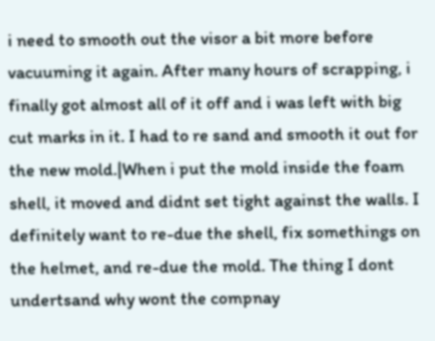i need to smooth out the visor a bit more before vacuuming it again. After many hours of scrapping, i finally got almost all of it off and i was left with big cut marks in it. I had to re sand and smooth it out for the new mold.|When i put the mold inside the foam shell, it moved and didnt set tight against the walls. I definitely want to re-due the shell, fix somethings on the helmet, and re-due the mold. The thing I dont undertsand why wont the compnay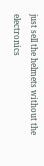just sell the helmets without the electronics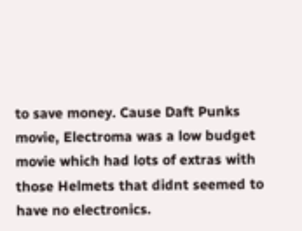to save money. Cause Daft Punks movie, Electroma was a low budget movie which had lots of extras with those Helmets that didnt seemed to have no electronics.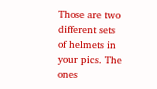Those are two different sets of helmets in your pics. The ones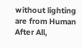without lighting are from Human After All,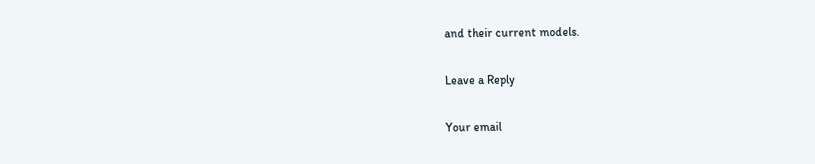and their current models.

Leave a Reply

Your email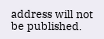address will not be published.